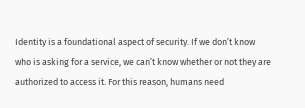Identity is a foundational aspect of security. If we don’t know who is asking for a service, we can’t know whether or not they are authorized to access it. For this reason, humans need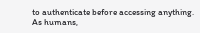to authenticate before accessing anything. As humans,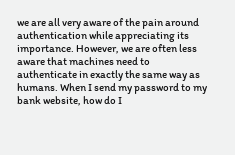we are all very aware of the pain around authentication while appreciating its importance. However, we are often less aware that machines need to authenticate in exactly the same way as humans. When I send my password to my bank website, how do I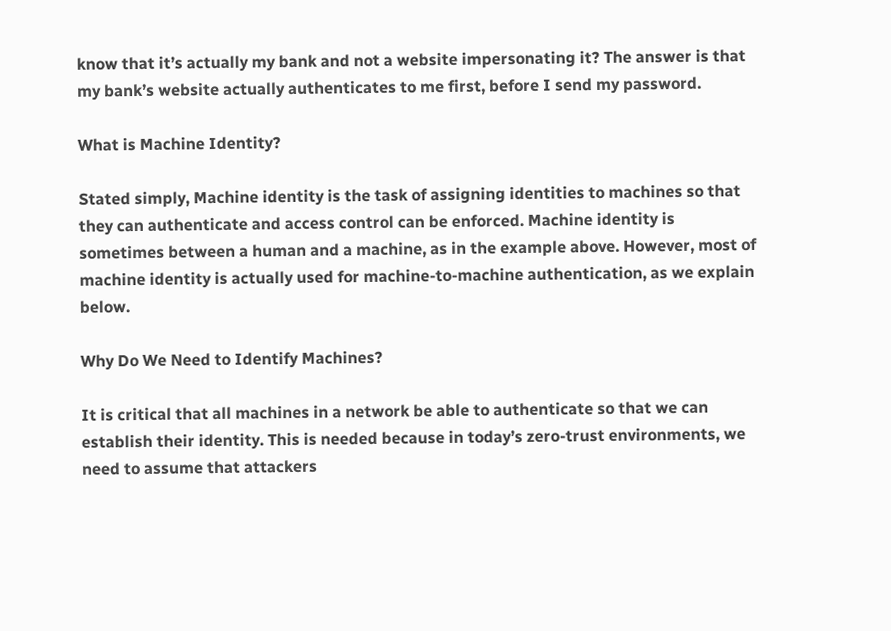know that it’s actually my bank and not a website impersonating it? The answer is that my bank’s website actually authenticates to me first, before I send my password.

What is Machine Identity?

Stated simply, Machine identity is the task of assigning identities to machines so that they can authenticate and access control can be enforced. Machine identity is sometimes between a human and a machine, as in the example above. However, most of machine identity is actually used for machine-to-machine authentication, as we explain below.

Why Do We Need to Identify Machines?

It is critical that all machines in a network be able to authenticate so that we can establish their identity. This is needed because in today’s zero-trust environments, we need to assume that attackers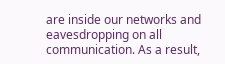are inside our networks and eavesdropping on all communication. As a result,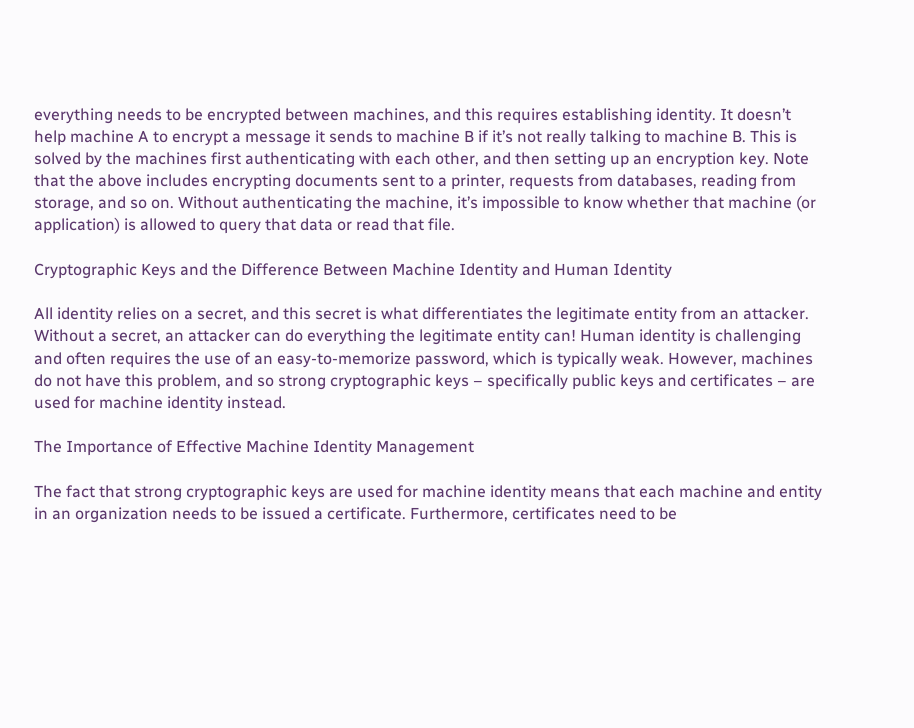everything needs to be encrypted between machines, and this requires establishing identity. It doesn’t help machine A to encrypt a message it sends to machine B if it’s not really talking to machine B. This is solved by the machines first authenticating with each other, and then setting up an encryption key. Note that the above includes encrypting documents sent to a printer, requests from databases, reading from storage, and so on. Without authenticating the machine, it’s impossible to know whether that machine (or application) is allowed to query that data or read that file.

Cryptographic Keys and the Difference Between Machine Identity and Human Identity

All identity relies on a secret, and this secret is what differentiates the legitimate entity from an attacker. Without a secret, an attacker can do everything the legitimate entity can! Human identity is challenging and often requires the use of an easy-to-memorize password, which is typically weak. However, machines do not have this problem, and so strong cryptographic keys – specifically public keys and certificates – are used for machine identity instead.

The Importance of Effective Machine Identity Management

The fact that strong cryptographic keys are used for machine identity means that each machine and entity in an organization needs to be issued a certificate. Furthermore, certificates need to be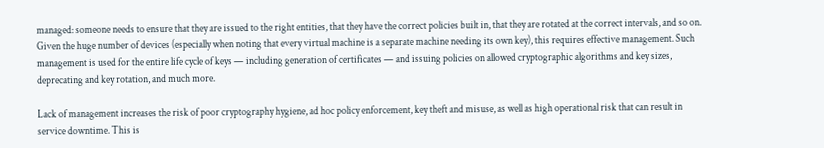managed: someone needs to ensure that they are issued to the right entities, that they have the correct policies built in, that they are rotated at the correct intervals, and so on. Given the huge number of devices (especially when noting that every virtual machine is a separate machine needing its own key), this requires effective management. Such management is used for the entire life cycle of keys — including generation of certificates — and issuing policies on allowed cryptographic algorithms and key sizes, deprecating and key rotation, and much more.

Lack of management increases the risk of poor cryptography hygiene, ad hoc policy enforcement, key theft and misuse, as well as high operational risk that can result in service downtime. This is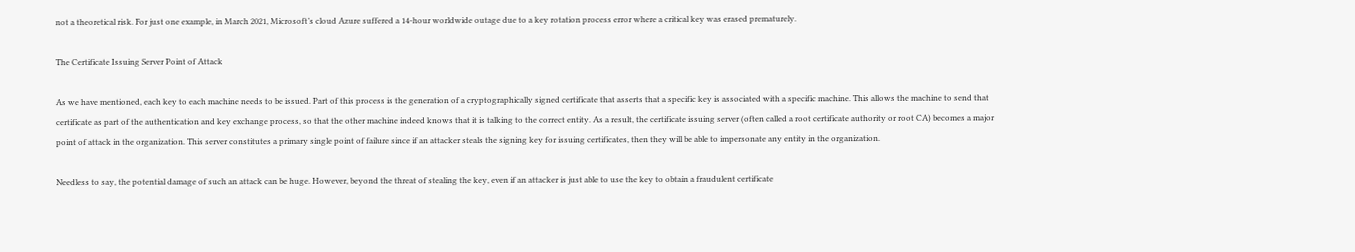not a theoretical risk. For just one example, in March 2021, Microsoft’s cloud Azure suffered a 14-hour worldwide outage due to a key rotation process error where a critical key was erased prematurely.

The Certificate Issuing Server Point of Attack

As we have mentioned, each key to each machine needs to be issued. Part of this process is the generation of a cryptographically signed certificate that asserts that a specific key is associated with a specific machine. This allows the machine to send that certificate as part of the authentication and key exchange process, so that the other machine indeed knows that it is talking to the correct entity. As a result, the certificate issuing server (often called a root certificate authority or root CA) becomes a major point of attack in the organization. This server constitutes a primary single point of failure since if an attacker steals the signing key for issuing certificates, then they will be able to impersonate any entity in the organization.

Needless to say, the potential damage of such an attack can be huge. However, beyond the threat of stealing the key, even if an attacker is just able to use the key to obtain a fraudulent certificate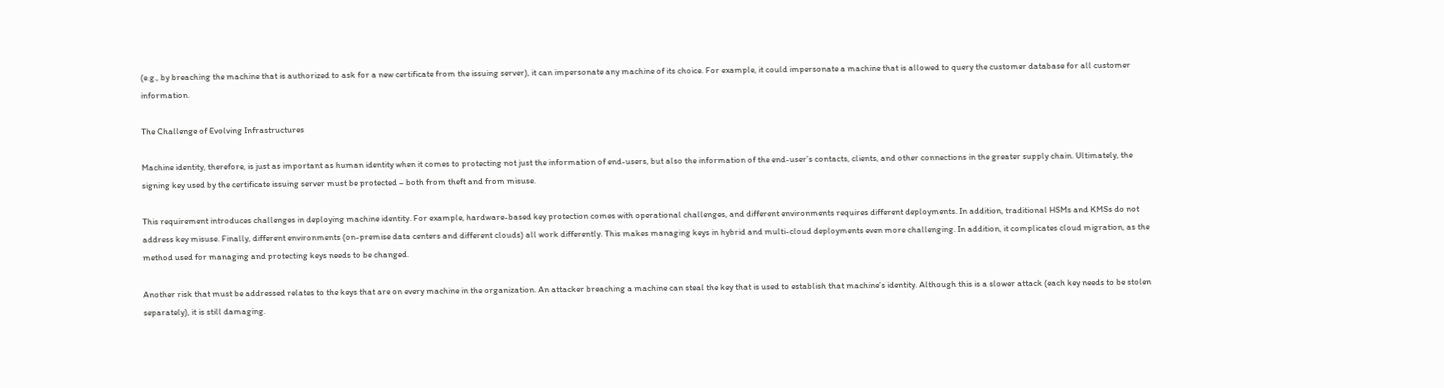(e.g., by breaching the machine that is authorized to ask for a new certificate from the issuing server), it can impersonate any machine of its choice. For example, it could impersonate a machine that is allowed to query the customer database for all customer information.

The Challenge of Evolving Infrastructures

Machine identity, therefore, is just as important as human identity when it comes to protecting not just the information of end-users, but also the information of the end-user’s contacts, clients, and other connections in the greater supply chain. Ultimately, the signing key used by the certificate issuing server must be protected – both from theft and from misuse.

This requirement introduces challenges in deploying machine identity. For example, hardware-based key protection comes with operational challenges, and different environments requires different deployments. In addition, traditional HSMs and KMSs do not address key misuse. Finally, different environments (on-premise data centers and different clouds) all work differently. This makes managing keys in hybrid and multi-cloud deployments even more challenging. In addition, it complicates cloud migration, as the method used for managing and protecting keys needs to be changed.

Another risk that must be addressed relates to the keys that are on every machine in the organization. An attacker breaching a machine can steal the key that is used to establish that machine’s identity. Although this is a slower attack (each key needs to be stolen separately), it is still damaging.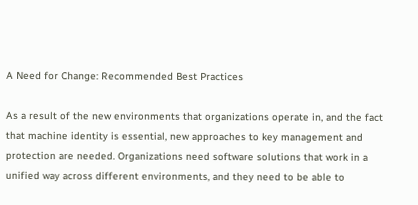A Need for Change: Recommended Best Practices

As a result of the new environments that organizations operate in, and the fact that machine identity is essential, new approaches to key management and protection are needed. Organizations need software solutions that work in a unified way across different environments, and they need to be able to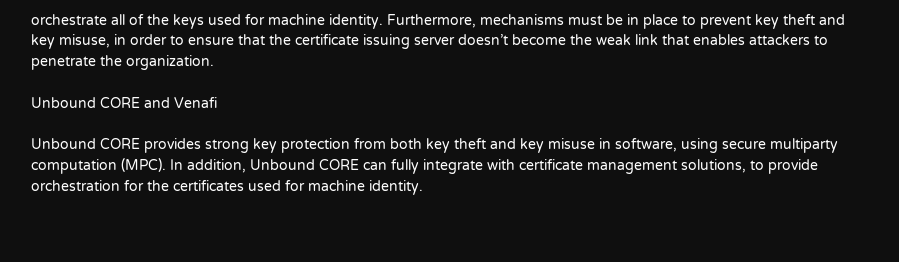orchestrate all of the keys used for machine identity. Furthermore, mechanisms must be in place to prevent key theft and key misuse, in order to ensure that the certificate issuing server doesn’t become the weak link that enables attackers to penetrate the organization.

Unbound CORE and Venafi

Unbound CORE provides strong key protection from both key theft and key misuse in software, using secure multiparty computation (MPC). In addition, Unbound CORE can fully integrate with certificate management solutions, to provide orchestration for the certificates used for machine identity.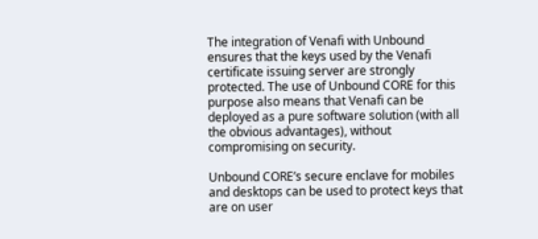The integration of Venafi with Unbound ensures that the keys used by the Venafi certificate issuing server are strongly protected. The use of Unbound CORE for this purpose also means that Venafi can be deployed as a pure software solution (with all the obvious advantages), without compromising on security.

Unbound CORE’s secure enclave for mobiles and desktops can be used to protect keys that are on user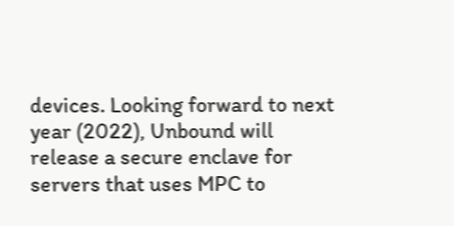devices. Looking forward to next year (2022), Unbound will release a secure enclave for servers that uses MPC to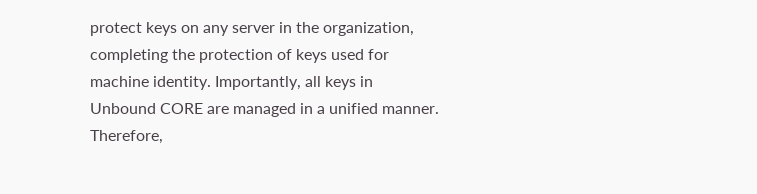protect keys on any server in the organization, completing the protection of keys used for machine identity. Importantly, all keys in Unbound CORE are managed in a unified manner. Therefore,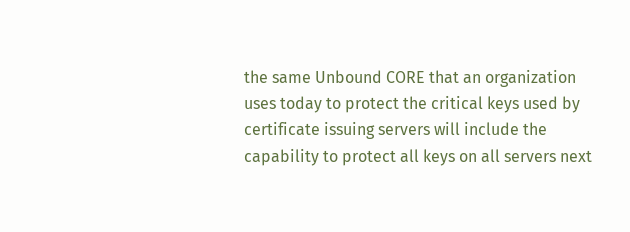the same Unbound CORE that an organization uses today to protect the critical keys used by certificate issuing servers will include the capability to protect all keys on all servers next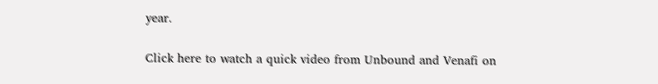year.

Click here to watch a quick video from Unbound and Venafi on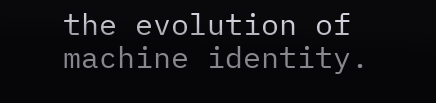the evolution of machine identity.